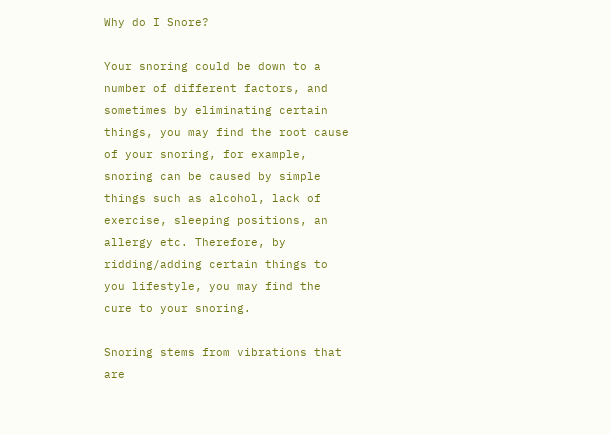Why do I Snore?

Your snoring could be down to a number of different factors, and sometimes by eliminating certain things, you may find the root cause of your snoring, for example, snoring can be caused by simple things such as alcohol, lack of exercise, sleeping positions, an allergy etc. Therefore, by ridding/adding certain things to you lifestyle, you may find the cure to your snoring.

Snoring stems from vibrations that are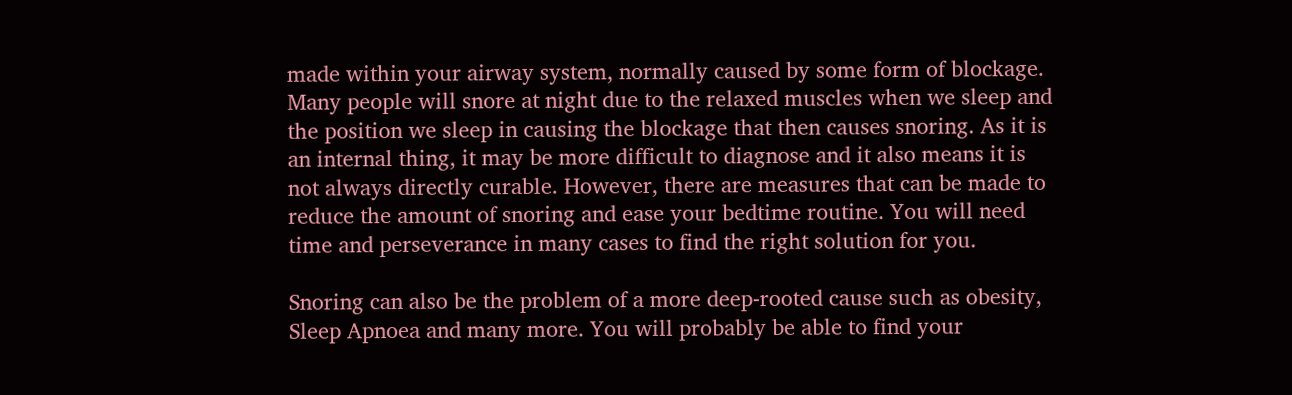made within your airway system, normally caused by some form of blockage. Many people will snore at night due to the relaxed muscles when we sleep and the position we sleep in causing the blockage that then causes snoring. As it is an internal thing, it may be more difficult to diagnose and it also means it is not always directly curable. However, there are measures that can be made to reduce the amount of snoring and ease your bedtime routine. You will need time and perseverance in many cases to find the right solution for you.

Snoring can also be the problem of a more deep-rooted cause such as obesity, Sleep Apnoea and many more. You will probably be able to find your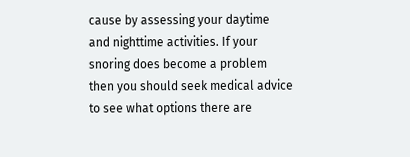cause by assessing your daytime and nighttime activities. If your snoring does become a problem then you should seek medical advice to see what options there are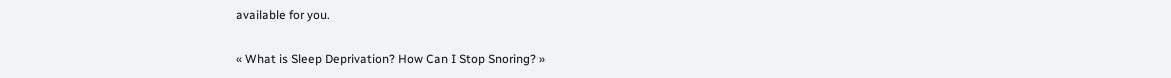available for you.

« What is Sleep Deprivation? How Can I Stop Snoring? »